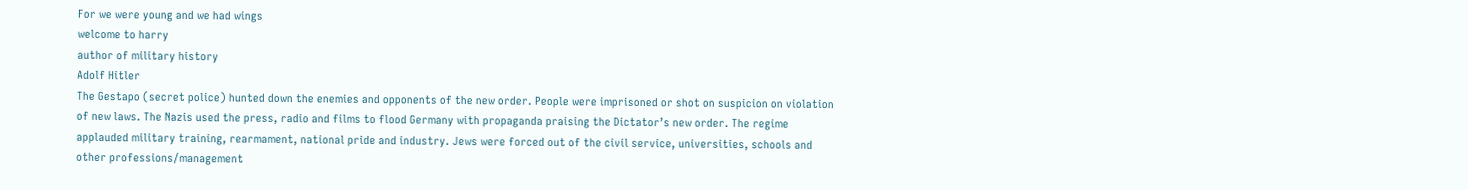For we were young and we had wings
welcome to harry
author of military history
Adolf Hitler
The Gestapo (secret police) hunted down the enemies and opponents of the new order. People were imprisoned or shot on suspicion on violation of new laws. The Nazis used the press, radio and films to flood Germany with propaganda praising the Dictator’s new order. The regime applauded military training, rearmament, national pride and industry. Jews were forced out of the civil service, universities, schools and other professions/management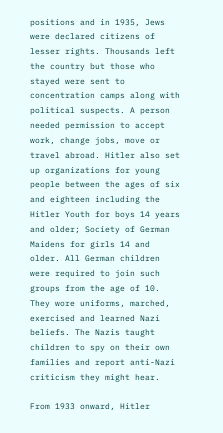positions and in 1935, Jews were declared citizens of lesser rights. Thousands left the country but those who stayed were sent to concentration camps along with political suspects. A person needed permission to accept work, change jobs, move or travel abroad. Hitler also set up organizations for young people between the ages of six and eighteen including the Hitler Youth for boys 14 years and older; Society of German Maidens for girls 14 and older. All German children were required to join such groups from the age of 10. They wore uniforms, marched, exercised and learned Nazi beliefs. The Nazis taught children to spy on their own families and report anti-Nazi criticism they might hear.

From 1933 onward, Hitler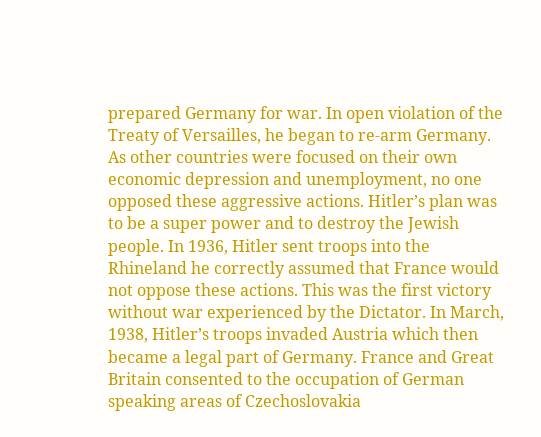prepared Germany for war. In open violation of the Treaty of Versailles, he began to re-arm Germany. As other countries were focused on their own economic depression and unemployment, no one opposed these aggressive actions. Hitler’s plan was to be a super power and to destroy the Jewish people. In 1936, Hitler sent troops into the Rhineland he correctly assumed that France would not oppose these actions. This was the first victory without war experienced by the Dictator. In March, 1938, Hitler’s troops invaded Austria which then became a legal part of Germany. France and Great Britain consented to the occupation of German speaking areas of Czechoslovakia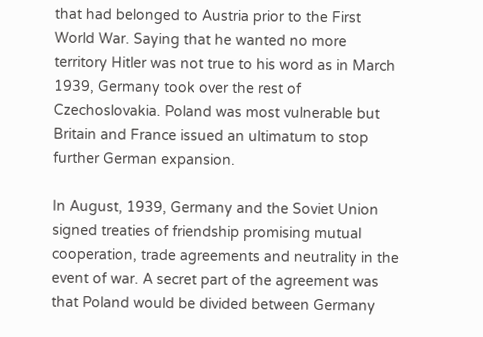that had belonged to Austria prior to the First World War. Saying that he wanted no more territory Hitler was not true to his word as in March 1939, Germany took over the rest of Czechoslovakia. Poland was most vulnerable but Britain and France issued an ultimatum to stop further German expansion.

In August, 1939, Germany and the Soviet Union signed treaties of friendship promising mutual cooperation, trade agreements and neutrality in the event of war. A secret part of the agreement was that Poland would be divided between Germany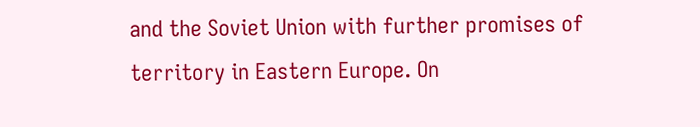and the Soviet Union with further promises of territory in Eastern Europe. On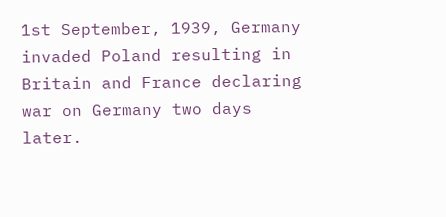1st September, 1939, Germany invaded Poland resulting in Britain and France declaring war on Germany two days later.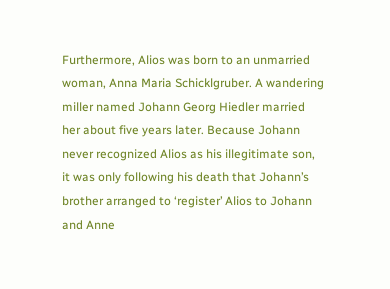Furthermore, Alios was born to an unmarried woman, Anna Maria Schicklgruber. A wandering miller named Johann Georg Hiedler married her about five years later. Because Johann never recognized Alios as his illegitimate son, it was only following his death that Johann’s brother arranged to ‘register’ Alios to Johann and Anne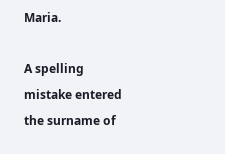Maria.

A spelling mistake entered the surname of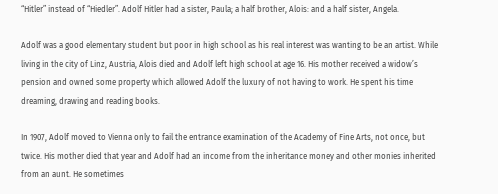“Hitler” instead of “Hiedler”. Adolf Hitler had a sister, Paula; a half brother, Alois: and a half sister, Angela.

Adolf was a good elementary student but poor in high school as his real interest was wanting to be an artist. While living in the city of Linz, Austria, Alois died and Adolf left high school at age 16. His mother received a widow’s pension and owned some property which allowed Adolf the luxury of not having to work. He spent his time dreaming, drawing and reading books.

In 1907, Adolf moved to Vienna only to fail the entrance examination of the Academy of Fine Arts, not once, but twice. His mother died that year and Adolf had an income from the inheritance money and other monies inherited from an aunt. He sometimes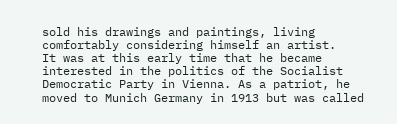sold his drawings and paintings, living comfortably considering himself an artist.
It was at this early time that he became interested in the politics of the Socialist Democratic Party in Vienna. As a patriot, he moved to Munich Germany in 1913 but was called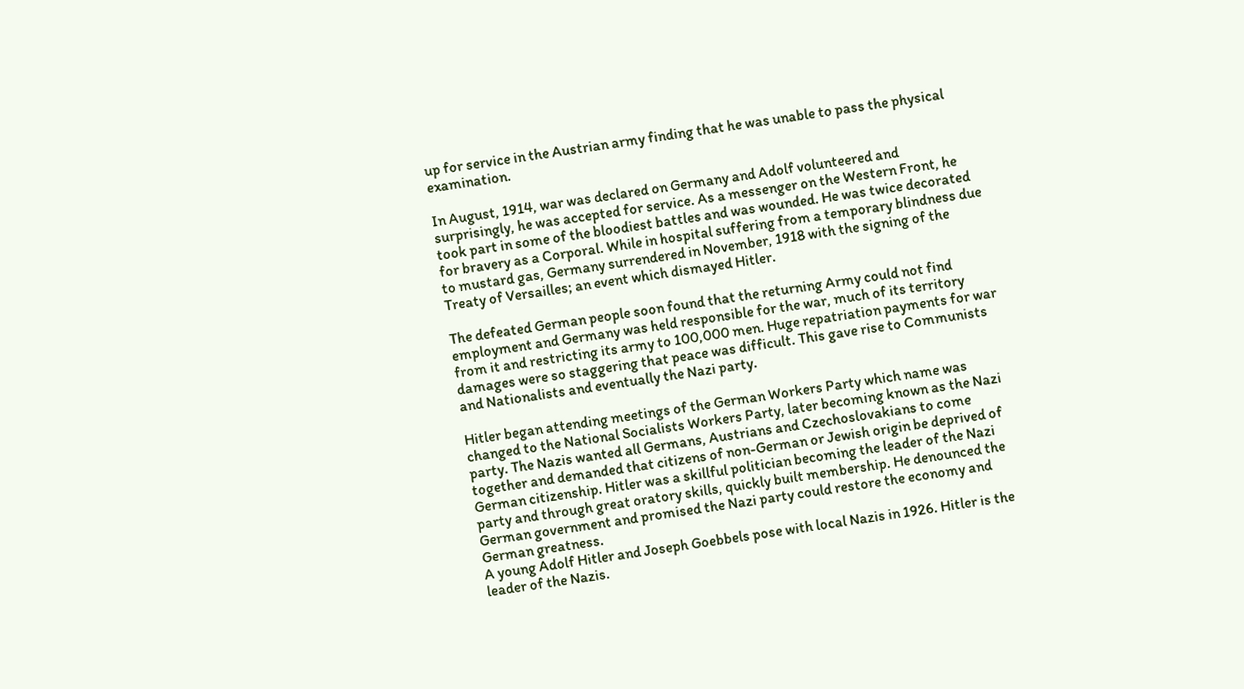up for service in the Austrian army finding that he was unable to pass the physical examination.

In August, 1914, war was declared on Germany and Adolf volunteered and surprisingly, he was accepted for service. As a messenger on the Western Front, he took part in some of the bloodiest battles and was wounded. He was twice decorated for bravery as a Corporal. While in hospital suffering from a temporary blindness due to mustard gas, Germany surrendered in November, 1918 with the signing of the Treaty of Versailles; an event which dismayed Hitler.

The defeated German people soon found that the returning Army could not find employment and Germany was held responsible for the war, much of its territory from it and restricting its army to 100,000 men. Huge repatriation payments for war damages were so staggering that peace was difficult. This gave rise to Communists and Nationalists and eventually the Nazi party.

Hitler began attending meetings of the German Workers Party which name was changed to the National Socialists Workers Party, later becoming known as the Nazi party. The Nazis wanted all Germans, Austrians and Czechoslovakians to come together and demanded that citizens of non-German or Jewish origin be deprived of German citizenship. Hitler was a skillful politician becoming the leader of the Nazi party and through great oratory skills, quickly built membership. He denounced the German government and promised the Nazi party could restore the economy and German greatness.
A young Adolf Hitler and Joseph Goebbels pose with local Nazis in 1926. Hitler is the leader of the Nazis.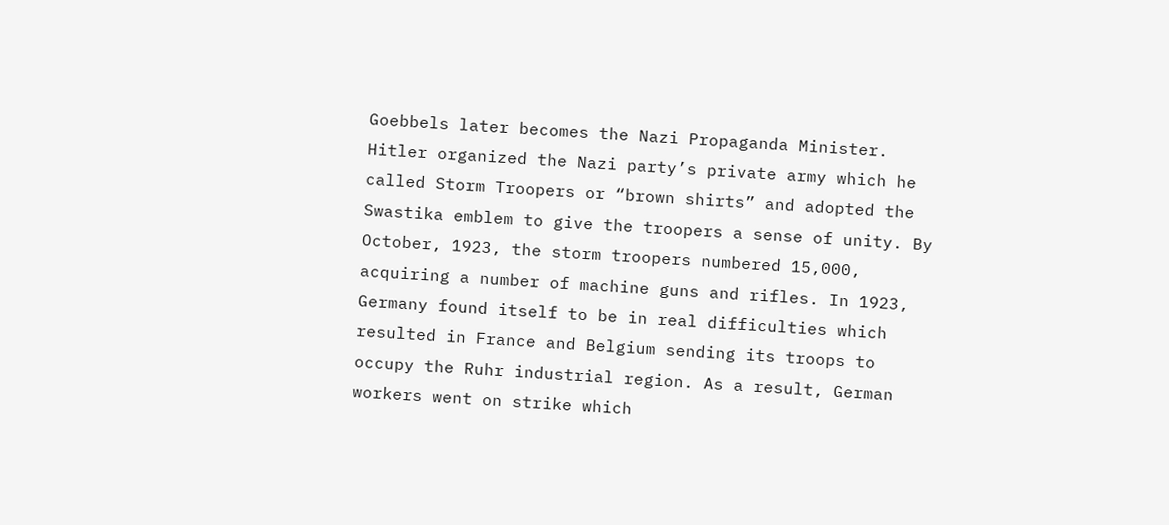Goebbels later becomes the Nazi Propaganda Minister.
Hitler organized the Nazi party’s private army which he called Storm Troopers or “brown shirts” and adopted the Swastika emblem to give the troopers a sense of unity. By October, 1923, the storm troopers numbered 15,000, acquiring a number of machine guns and rifles. In 1923, Germany found itself to be in real difficulties which resulted in France and Belgium sending its troops to occupy the Ruhr industrial region. As a result, German workers went on strike which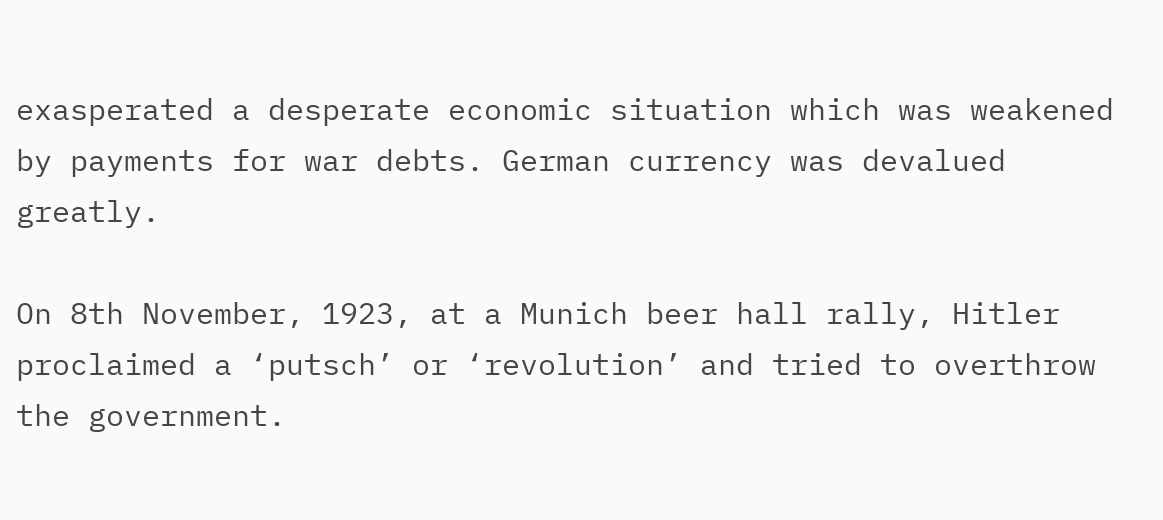exasperated a desperate economic situation which was weakened by payments for war debts. German currency was devalued greatly.

On 8th November, 1923, at a Munich beer hall rally, Hitler proclaimed a ‘putsch’ or ‘revolution’ and tried to overthrow the government.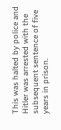This was halted by police and Hitler was arrested with the subsequent sentence of five years in prison.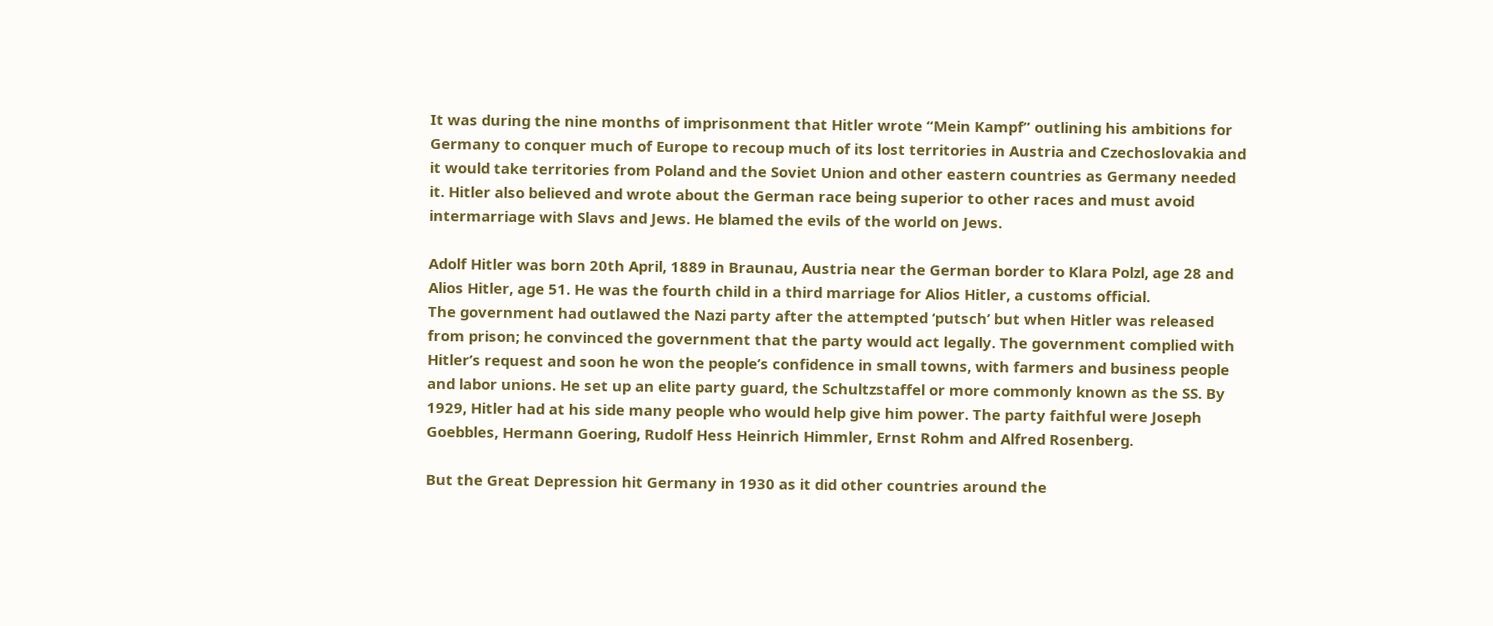It was during the nine months of imprisonment that Hitler wrote “Mein Kampf” outlining his ambitions for Germany to conquer much of Europe to recoup much of its lost territories in Austria and Czechoslovakia and it would take territories from Poland and the Soviet Union and other eastern countries as Germany needed it. Hitler also believed and wrote about the German race being superior to other races and must avoid intermarriage with Slavs and Jews. He blamed the evils of the world on Jews.

Adolf Hitler was born 20th April, 1889 in Braunau, Austria near the German border to Klara Polzl, age 28 and Alios Hitler, age 51. He was the fourth child in a third marriage for Alios Hitler, a customs official.
The government had outlawed the Nazi party after the attempted ‘putsch’ but when Hitler was released from prison; he convinced the government that the party would act legally. The government complied with Hitler’s request and soon he won the people’s confidence in small towns, with farmers and business people and labor unions. He set up an elite party guard, the Schultzstaffel or more commonly known as the SS. By 1929, Hitler had at his side many people who would help give him power. The party faithful were Joseph Goebbles, Hermann Goering, Rudolf Hess Heinrich Himmler, Ernst Rohm and Alfred Rosenberg.

But the Great Depression hit Germany in 1930 as it did other countries around the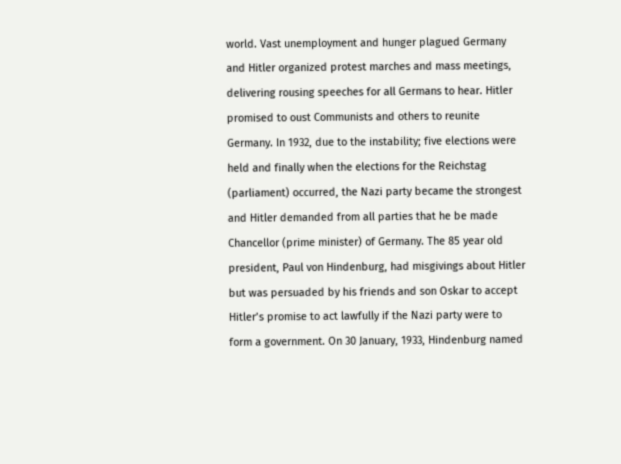world. Vast unemployment and hunger plagued Germany and Hitler organized protest marches and mass meetings, delivering rousing speeches for all Germans to hear. Hitler promised to oust Communists and others to reunite Germany. In 1932, due to the instability; five elections were held and finally when the elections for the Reichstag (parliament) occurred, the Nazi party became the strongest and Hitler demanded from all parties that he be made Chancellor (prime minister) of Germany. The 85 year old president, Paul von Hindenburg, had misgivings about Hitler but was persuaded by his friends and son Oskar to accept Hitler’s promise to act lawfully if the Nazi party were to form a government. On 30 January, 1933, Hindenburg named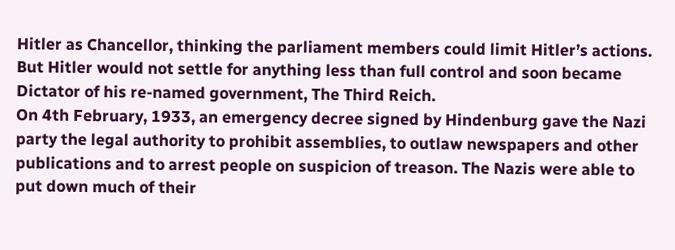Hitler as Chancellor, thinking the parliament members could limit Hitler’s actions. But Hitler would not settle for anything less than full control and soon became Dictator of his re-named government, The Third Reich.
On 4th February, 1933, an emergency decree signed by Hindenburg gave the Nazi party the legal authority to prohibit assemblies, to outlaw newspapers and other publications and to arrest people on suspicion of treason. The Nazis were able to put down much of their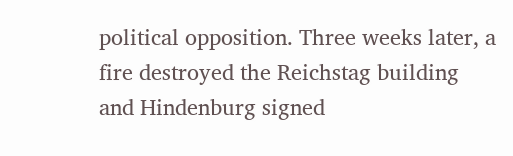political opposition. Three weeks later, a fire destroyed the Reichstag building and Hindenburg signed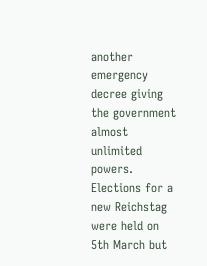another emergency decree giving the government almost unlimited powers. Elections for a new Reichstag were held on 5th March but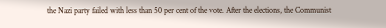the Nazi party failed with less than 50 per cent of the vote. After the elections, the Communist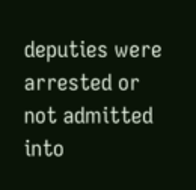deputies were arrested or not admitted into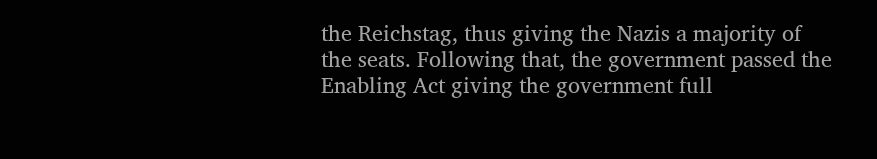the Reichstag, thus giving the Nazis a majority of the seats. Following that, the government passed the Enabling Act giving the government full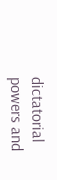dictatorial powers and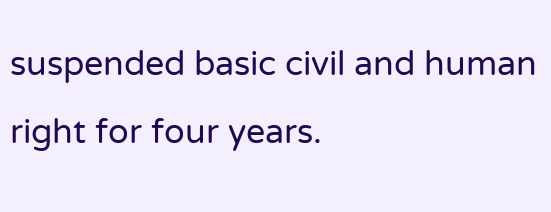suspended basic civil and human right for four years.